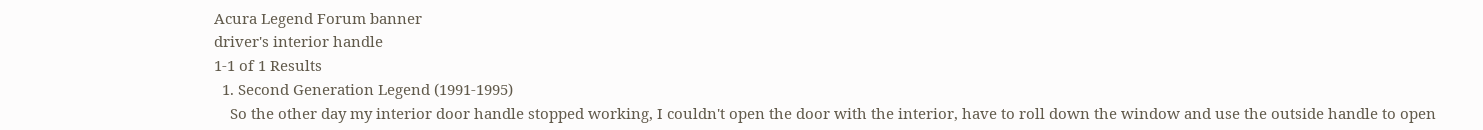Acura Legend Forum banner
driver's interior handle
1-1 of 1 Results
  1. Second Generation Legend (1991-1995)
    So the other day my interior door handle stopped working, I couldn't open the door with the interior, have to roll down the window and use the outside handle to open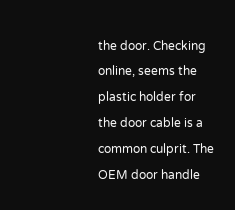the door. Checking online, seems the plastic holder for the door cable is a common culprit. The OEM door handle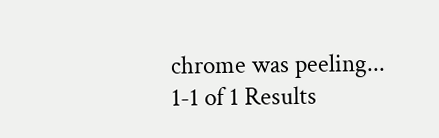chrome was peeling...
1-1 of 1 Results